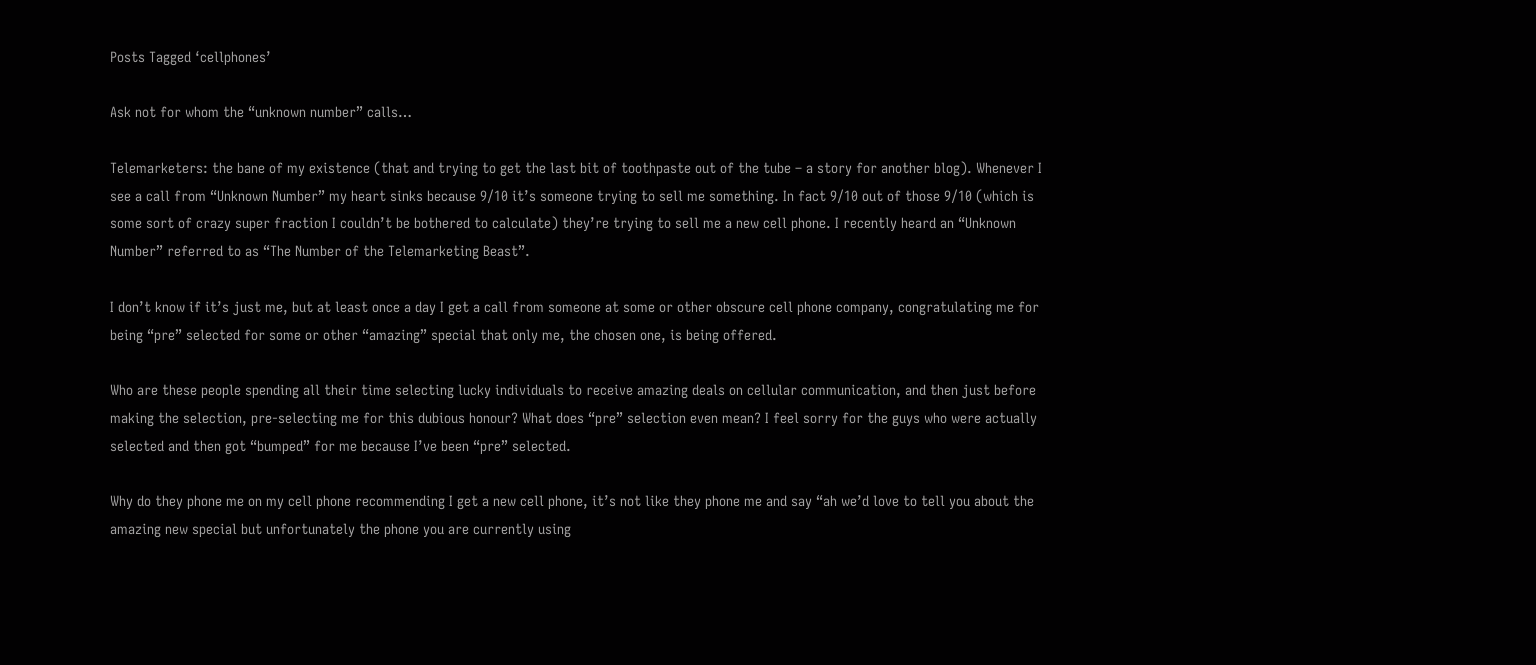Posts Tagged ‘cellphones’

Ask not for whom the “unknown number” calls…

Telemarketers: the bane of my existence (that and trying to get the last bit of toothpaste out of the tube – a story for another blog). Whenever I see a call from “Unknown Number” my heart sinks because 9/10 it’s someone trying to sell me something. In fact 9/10 out of those 9/10 (which is some sort of crazy super fraction I couldn’t be bothered to calculate) they’re trying to sell me a new cell phone. I recently heard an “Unknown Number” referred to as “The Number of the Telemarketing Beast”.

I don’t know if it’s just me, but at least once a day I get a call from someone at some or other obscure cell phone company, congratulating me for being “pre” selected for some or other “amazing” special that only me, the chosen one, is being offered.

Who are these people spending all their time selecting lucky individuals to receive amazing deals on cellular communication, and then just before making the selection, pre-selecting me for this dubious honour? What does “pre” selection even mean? I feel sorry for the guys who were actually selected and then got “bumped” for me because I’ve been “pre” selected.

Why do they phone me on my cell phone recommending I get a new cell phone, it’s not like they phone me and say “ah we’d love to tell you about the amazing new special but unfortunately the phone you are currently using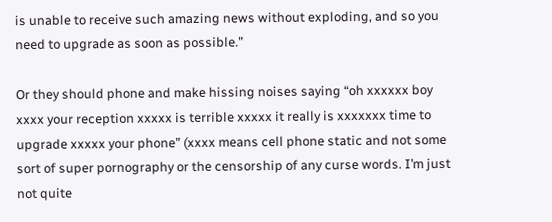is unable to receive such amazing news without exploding, and so you need to upgrade as soon as possible.”

Or they should phone and make hissing noises saying “oh xxxxxx boy xxxx your reception xxxxx is terrible xxxxx it really is xxxxxxx time to upgrade xxxxx your phone” (xxxx means cell phone static and not some sort of super pornography or the censorship of any curse words. I’m just not quite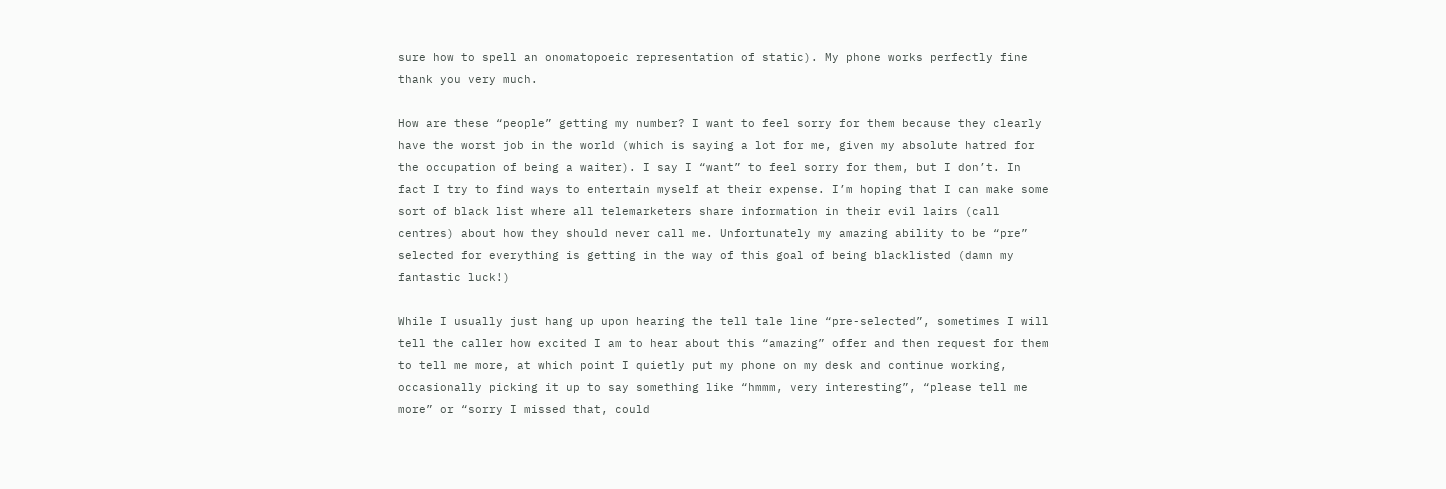sure how to spell an onomatopoeic representation of static). My phone works perfectly fine thank you very much.

How are these “people” getting my number? I want to feel sorry for them because they clearly have the worst job in the world (which is saying a lot for me, given my absolute hatred for the occupation of being a waiter). I say I “want” to feel sorry for them, but I don’t. In fact I try to find ways to entertain myself at their expense. I’m hoping that I can make some sort of black list where all telemarketers share information in their evil lairs (call centres) about how they should never call me. Unfortunately my amazing ability to be “pre” selected for everything is getting in the way of this goal of being blacklisted (damn my fantastic luck!)

While I usually just hang up upon hearing the tell tale line “pre-selected”, sometimes I will tell the caller how excited I am to hear about this “amazing” offer and then request for them to tell me more, at which point I quietly put my phone on my desk and continue working, occasionally picking it up to say something like “hmmm, very interesting”, “please tell me more” or “sorry I missed that, could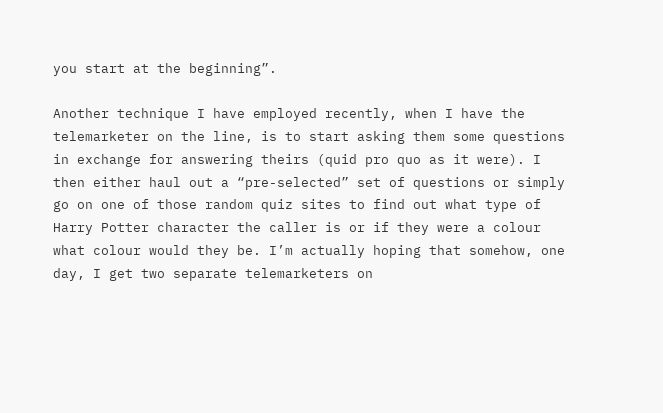you start at the beginning”.

Another technique I have employed recently, when I have the telemarketer on the line, is to start asking them some questions in exchange for answering theirs (quid pro quo as it were). I then either haul out a “pre-selected” set of questions or simply go on one of those random quiz sites to find out what type of Harry Potter character the caller is or if they were a colour what colour would they be. I’m actually hoping that somehow, one day, I get two separate telemarketers on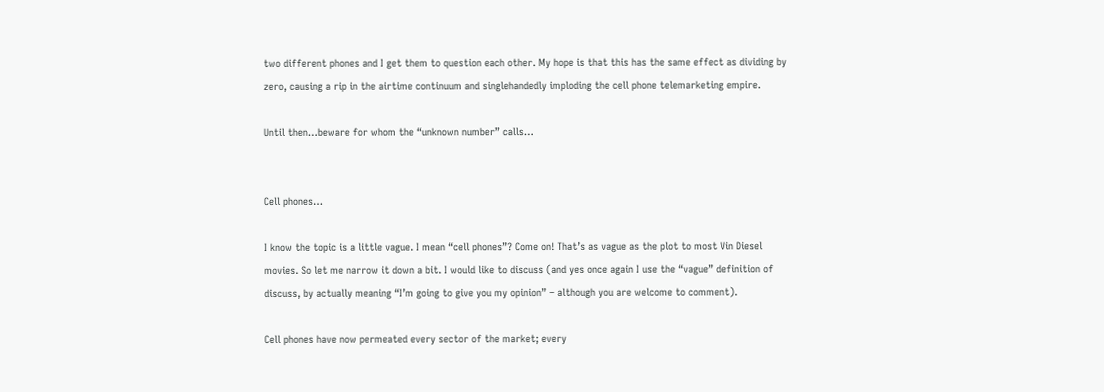two different phones and I get them to question each other. My hope is that this has the same effect as dividing by zero, causing a rip in the airtime continuum and singlehandedly imploding the cell phone telemarketing empire.

Until then…beware for whom the “unknown number” calls…


Cell phones…

I know the topic is a little vague. I mean “cell phones”? Come on! That’s as vague as the plot to most Vin Diesel movies. So let me narrow it down a bit. I would like to discuss (and yes once again I use the “vague” definition of discuss, by actually meaning “I’m going to give you my opinion” – although you are welcome to comment).

Cell phones have now permeated every sector of the market; every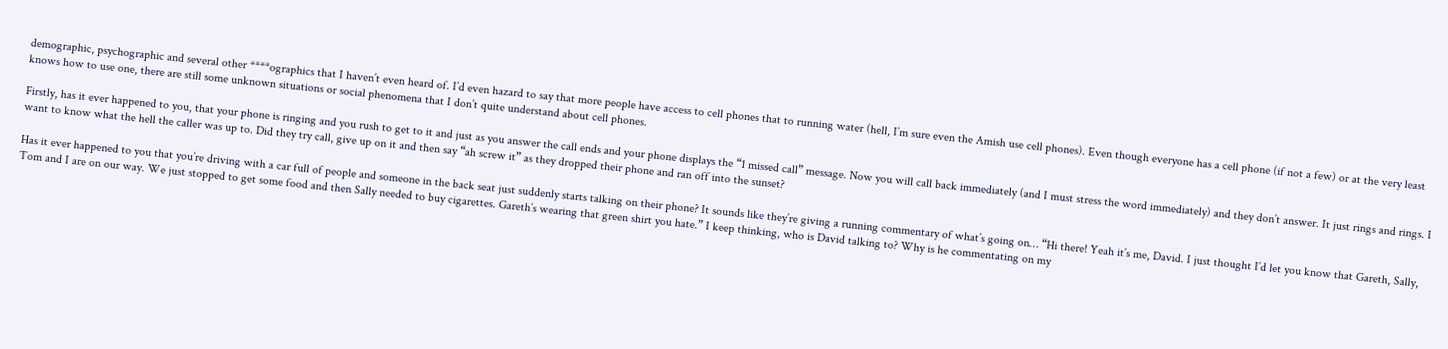demographic, psychographic and several other ****ographics that I haven’t even heard of. I’d even hazard to say that more people have access to cell phones that to running water (hell, I’m sure even the Amish use cell phones). Even though everyone has a cell phone (if not a few) or at the very least knows how to use one, there are still some unknown situations or social phenomena that I don’t quite understand about cell phones.

Firstly, has it ever happened to you, that your phone is ringing and you rush to get to it and just as you answer the call ends and your phone displays the “1 missed call” message. Now you will call back immediately (and I must stress the word immediately) and they don’t answer. It just rings and rings. I want to know what the hell the caller was up to. Did they try call, give up on it and then say “ah screw it” as they dropped their phone and ran off into the sunset?

Has it ever happened to you that you’re driving with a car full of people and someone in the back seat just suddenly starts talking on their phone? It sounds like they’re giving a running commentary of what’s going on… “Hi there! Yeah it’s me, David. I just thought I’d let you know that Gareth, Sally, Tom and I are on our way. We just stopped to get some food and then Sally needed to buy cigarettes. Gareth’s wearing that green shirt you hate.” I keep thinking, who is David talking to? Why is he commentating on my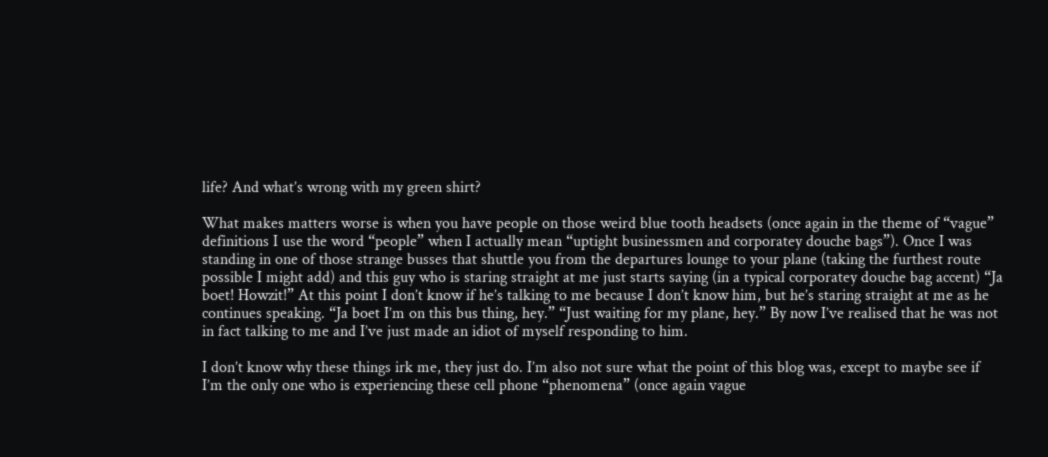life? And what’s wrong with my green shirt?

What makes matters worse is when you have people on those weird blue tooth headsets (once again in the theme of “vague” definitions I use the word “people” when I actually mean “uptight businessmen and corporatey douche bags”). Once I was standing in one of those strange busses that shuttle you from the departures lounge to your plane (taking the furthest route possible I might add) and this guy who is staring straight at me just starts saying (in a typical corporatey douche bag accent) “Ja boet! Howzit!” At this point I don’t know if he’s talking to me because I don’t know him, but he’s staring straight at me as he continues speaking. “Ja boet I’m on this bus thing, hey.” “Just waiting for my plane, hey.” By now I’ve realised that he was not in fact talking to me and I’ve just made an idiot of myself responding to him.

I don’t know why these things irk me, they just do. I’m also not sure what the point of this blog was, except to maybe see if I’m the only one who is experiencing these cell phone “phenomena” (once again vague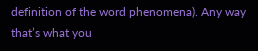definition of the word phenomena). Any way that’s what you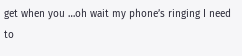get when you …oh wait my phone’s ringing I need to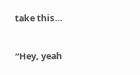take this…

“Hey, yeah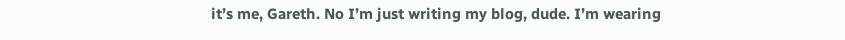it’s me, Gareth. No I’m just writing my blog, dude. I’m wearing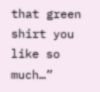that green shirt you like so much…”